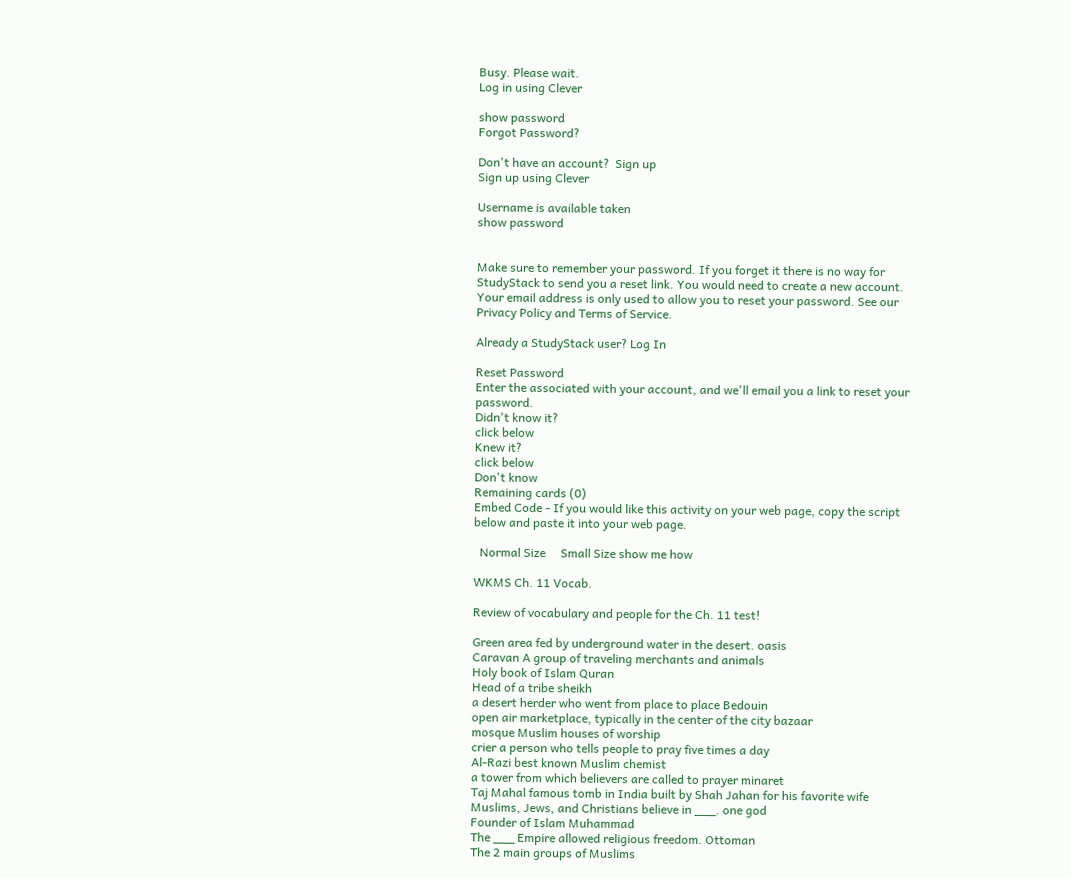Busy. Please wait.
Log in using Clever

show password
Forgot Password?

Don't have an account?  Sign up
Sign up using Clever

Username is available taken
show password


Make sure to remember your password. If you forget it there is no way for StudyStack to send you a reset link. You would need to create a new account.
Your email address is only used to allow you to reset your password. See our Privacy Policy and Terms of Service.

Already a StudyStack user? Log In

Reset Password
Enter the associated with your account, and we'll email you a link to reset your password.
Didn't know it?
click below
Knew it?
click below
Don't know
Remaining cards (0)
Embed Code - If you would like this activity on your web page, copy the script below and paste it into your web page.

  Normal Size     Small Size show me how

WKMS Ch. 11 Vocab.

Review of vocabulary and people for the Ch. 11 test!

Green area fed by underground water in the desert. oasis
Caravan A group of traveling merchants and animals
Holy book of Islam Quran
Head of a tribe sheikh
a desert herder who went from place to place Bedouin
open air marketplace, typically in the center of the city bazaar
mosque Muslim houses of worship
crier a person who tells people to pray five times a day
Al-Razi best known Muslim chemist
a tower from which believers are called to prayer minaret
Taj Mahal famous tomb in India built by Shah Jahan for his favorite wife
Muslims, Jews, and Christians believe in ___. one god
Founder of Islam Muhammad
The ___ Empire allowed religious freedom. Ottoman
The 2 main groups of Muslims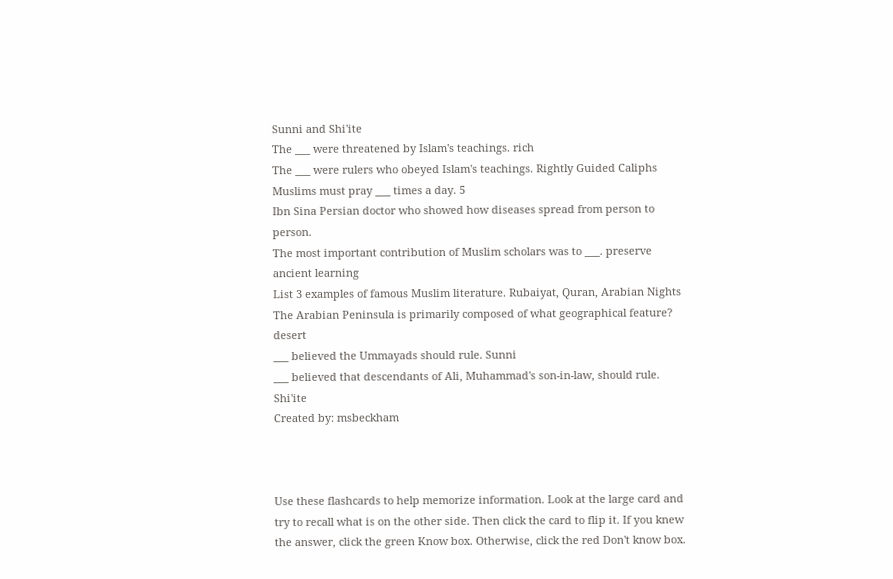Sunni and Shi'ite
The ___ were threatened by Islam's teachings. rich
The ___ were rulers who obeyed Islam's teachings. Rightly Guided Caliphs
Muslims must pray ___ times a day. 5
Ibn Sina Persian doctor who showed how diseases spread from person to person.
The most important contribution of Muslim scholars was to ___. preserve ancient learning
List 3 examples of famous Muslim literature. Rubaiyat, Quran, Arabian Nights
The Arabian Peninsula is primarily composed of what geographical feature? desert
___ believed the Ummayads should rule. Sunni
___ believed that descendants of Ali, Muhammad's son-in-law, should rule. Shi'ite
Created by: msbeckham



Use these flashcards to help memorize information. Look at the large card and try to recall what is on the other side. Then click the card to flip it. If you knew the answer, click the green Know box. Otherwise, click the red Don't know box.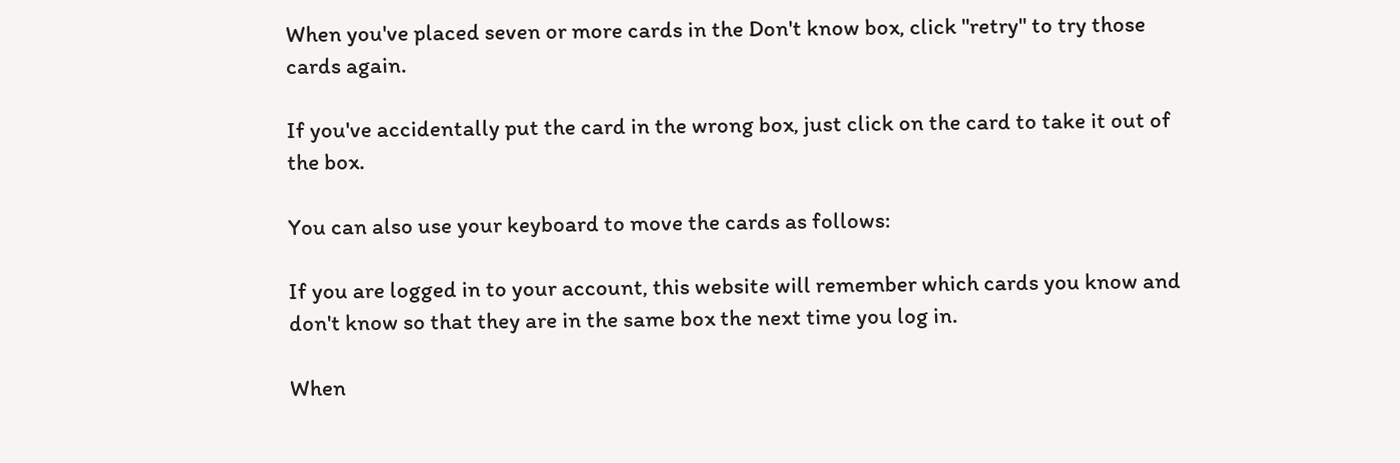When you've placed seven or more cards in the Don't know box, click "retry" to try those cards again.

If you've accidentally put the card in the wrong box, just click on the card to take it out of the box.

You can also use your keyboard to move the cards as follows:

If you are logged in to your account, this website will remember which cards you know and don't know so that they are in the same box the next time you log in.

When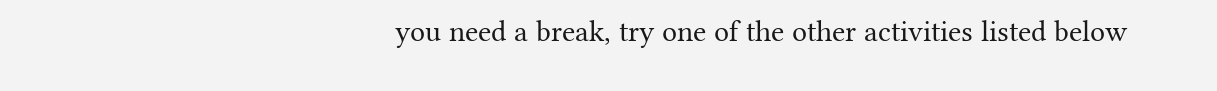you need a break, try one of the other activities listed below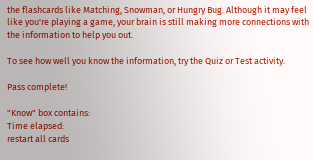the flashcards like Matching, Snowman, or Hungry Bug. Although it may feel like you're playing a game, your brain is still making more connections with the information to help you out.

To see how well you know the information, try the Quiz or Test activity.

Pass complete!

"Know" box contains:
Time elapsed:
restart all cards